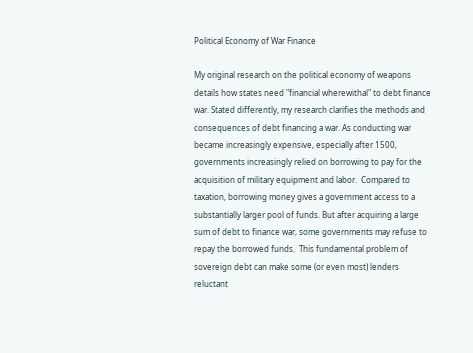Political Economy of War Finance

My original research on the political economy of weapons details how states need "financial wherewithal" to debt finance war. Stated differently, my research clarifies the methods and consequences of debt financing a war. As conducting war became increasingly expensive, especially after 1500, governments increasingly relied on borrowing to pay for the acquisition of military equipment and labor.  Compared to taxation, borrowing money gives a government access to a substantially larger pool of funds. But after acquiring a large sum of debt to finance war, some governments may refuse to repay the borrowed funds.  This fundamental problem of sovereign debt can make some (or even most) lenders reluctant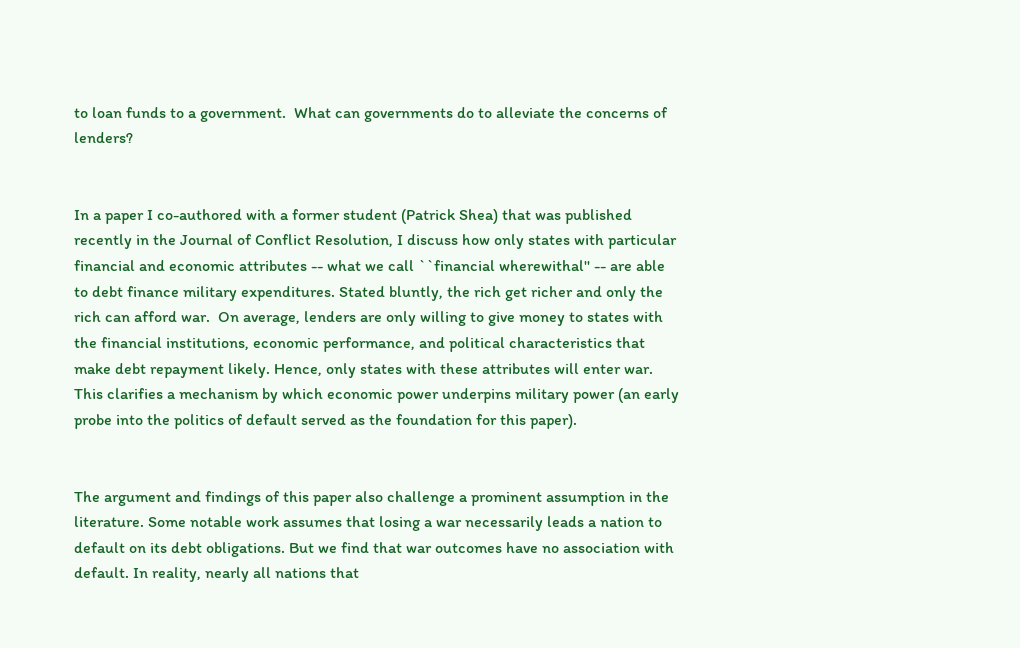to loan funds to a government.  What can governments do to alleviate the concerns of lenders?


In a paper I co-authored with a former student (Patrick Shea) that was published recently in the Journal of Conflict Resolution, I discuss how only states with particular financial and economic attributes -- what we call ``financial wherewithal'' -- are able to debt finance military expenditures. Stated bluntly, the rich get richer and only the rich can afford war.  On average, lenders are only willing to give money to states with the financial institutions, economic performance, and political characteristics that make debt repayment likely. Hence, only states with these attributes will enter war. This clarifies a mechanism by which economic power underpins military power (an early probe into the politics of default served as the foundation for this paper).


The argument and findings of this paper also challenge a prominent assumption in the literature. Some notable work assumes that losing a war necessarily leads a nation to default on its debt obligations. But we find that war outcomes have no association with default. In reality, nearly all nations that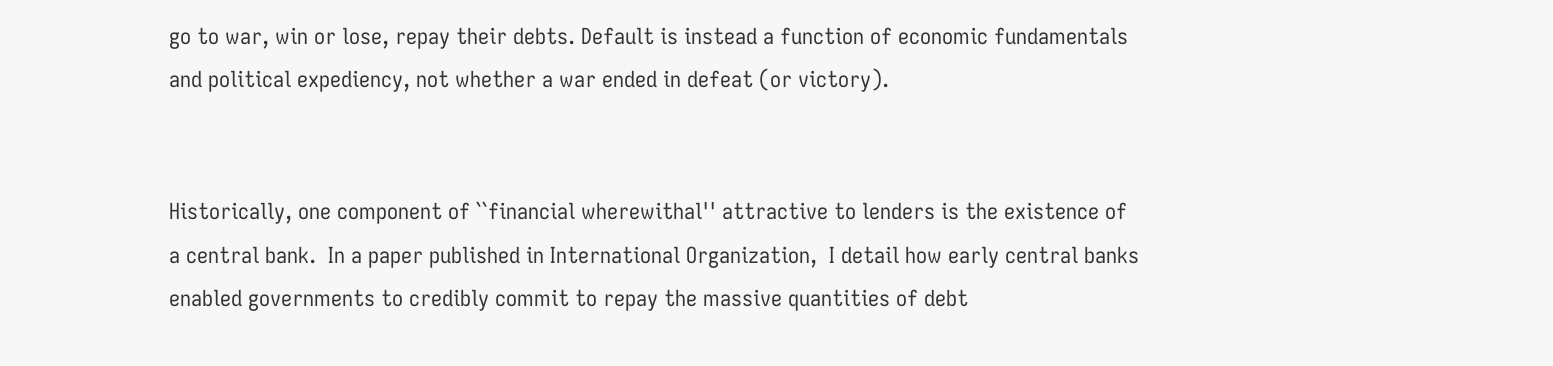go to war, win or lose, repay their debts. Default is instead a function of economic fundamentals and political expediency, not whether a war ended in defeat (or victory).


Historically, one component of ``financial wherewithal'' attractive to lenders is the existence of a central bank.  In a paper published in International Organization,  I detail how early central banks enabled governments to credibly commit to repay the massive quantities of debt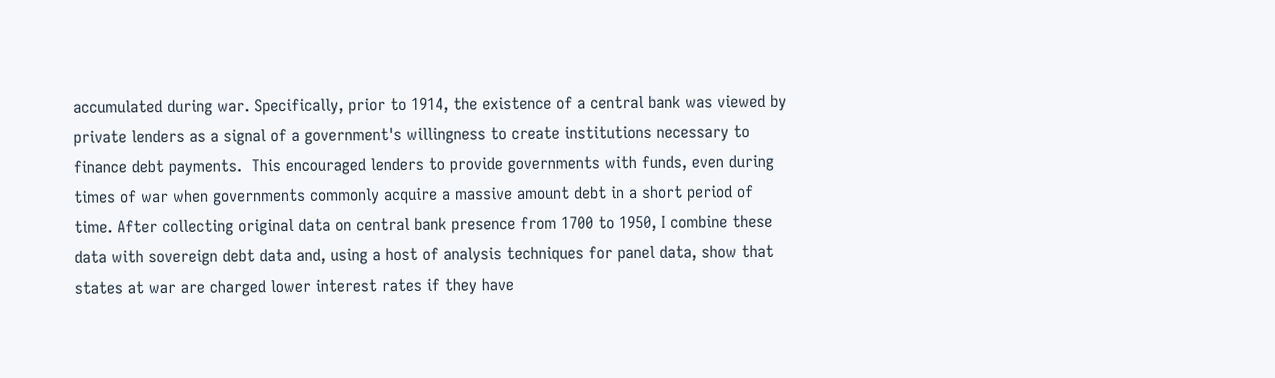accumulated during war. Specifically, prior to 1914, the existence of a central bank was viewed by private lenders as a signal of a government's willingness to create institutions necessary to finance debt payments.  This encouraged lenders to provide governments with funds, even during times of war when governments commonly acquire a massive amount debt in a short period of time. After collecting original data on central bank presence from 1700 to 1950, I combine these data with sovereign debt data and, using a host of analysis techniques for panel data, show that states at war are charged lower interest rates if they have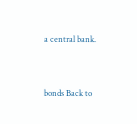a central bank.


bonds Back to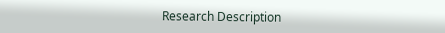Research Description